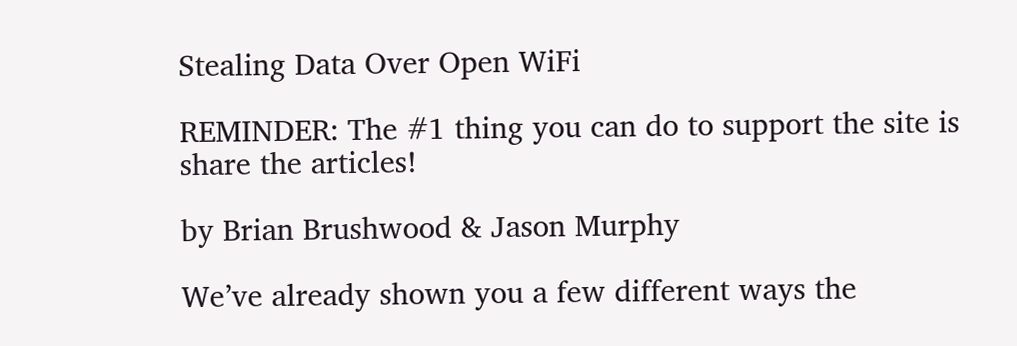Stealing Data Over Open WiFi

REMINDER: The #1 thing you can do to support the site is share the articles!

by Brian Brushwood & Jason Murphy

We’ve already shown you a few different ways the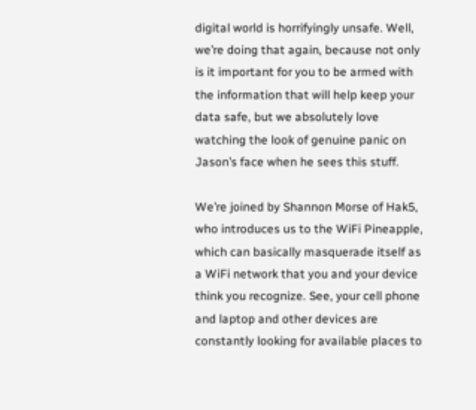digital world is horrifyingly unsafe. Well, we’re doing that again, because not only is it important for you to be armed with the information that will help keep your data safe, but we absolutely love watching the look of genuine panic on Jason’s face when he sees this stuff.

We’re joined by Shannon Morse of Hak5, who introduces us to the WiFi Pineapple, which can basically masquerade itself as a WiFi network that you and your device think you recognize. See, your cell phone and laptop and other devices are constantly looking for available places to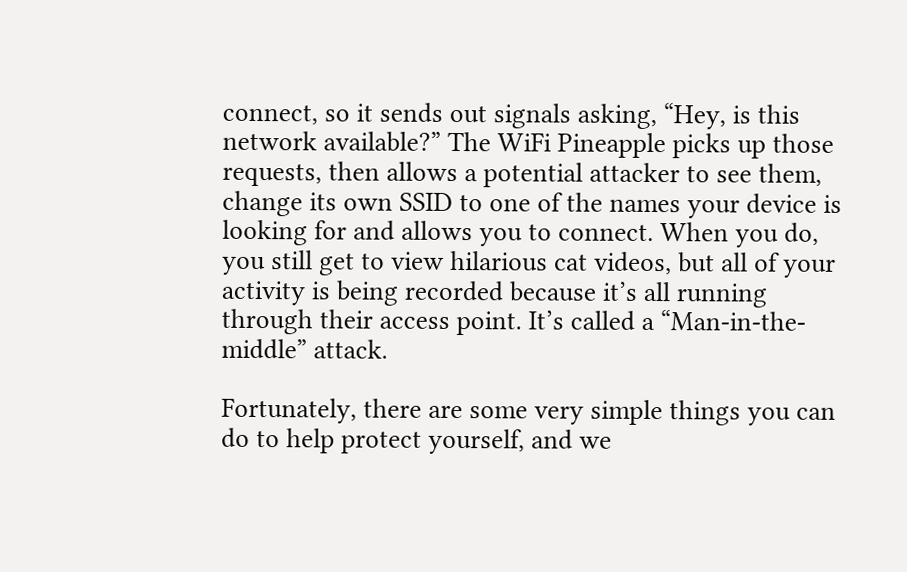connect, so it sends out signals asking, “Hey, is this network available?” The WiFi Pineapple picks up those requests, then allows a potential attacker to see them, change its own SSID to one of the names your device is looking for and allows you to connect. When you do, you still get to view hilarious cat videos, but all of your activity is being recorded because it’s all running through their access point. It’s called a “Man-in-the-middle” attack.

Fortunately, there are some very simple things you can do to help protect yourself, and we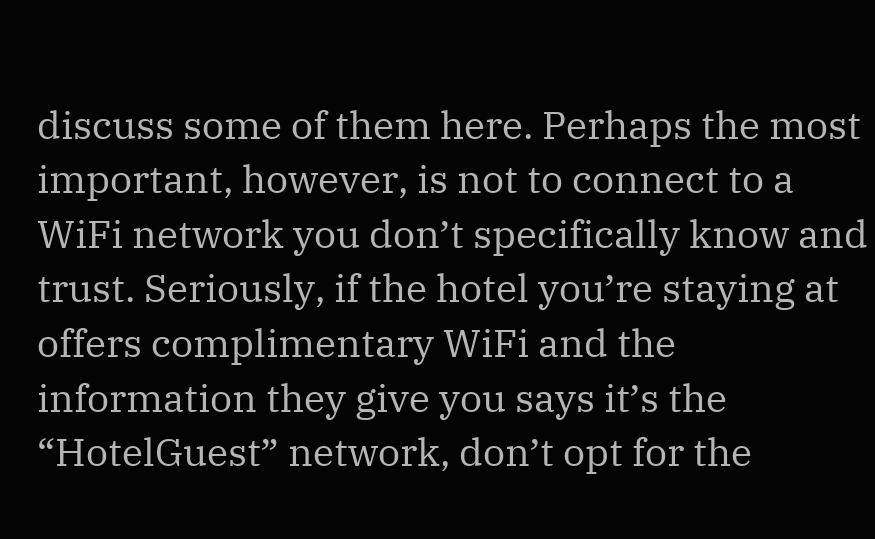discuss some of them here. Perhaps the most important, however, is not to connect to a WiFi network you don’t specifically know and trust. Seriously, if the hotel you’re staying at offers complimentary WiFi and the information they give you says it’s the “HotelGuest” network, don’t opt for the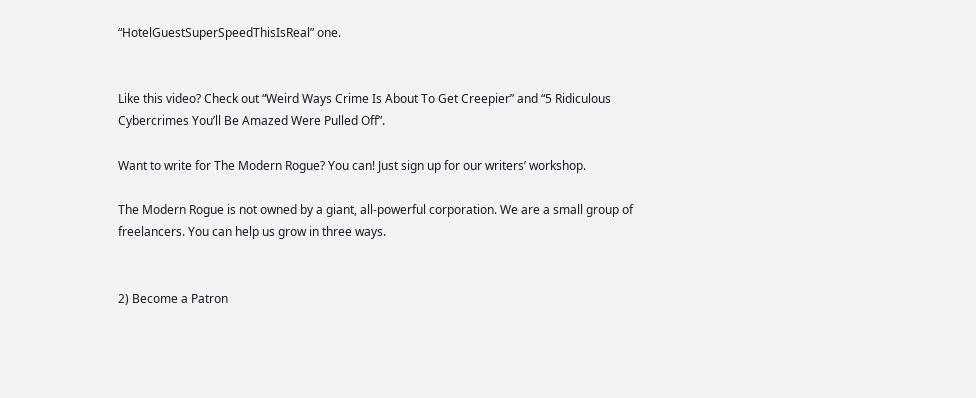“HotelGuestSuperSpeedThisIsReal” one.


Like this video? Check out “Weird Ways Crime Is About To Get Creepier” and “5 Ridiculous Cybercrimes You’ll Be Amazed Were Pulled Off”.

Want to write for The Modern Rogue? You can! Just sign up for our writers’ workshop.

The Modern Rogue is not owned by a giant, all-powerful corporation. We are a small group of freelancers. You can help us grow in three ways.


2) Become a Patron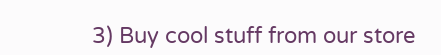3) Buy cool stuff from our store